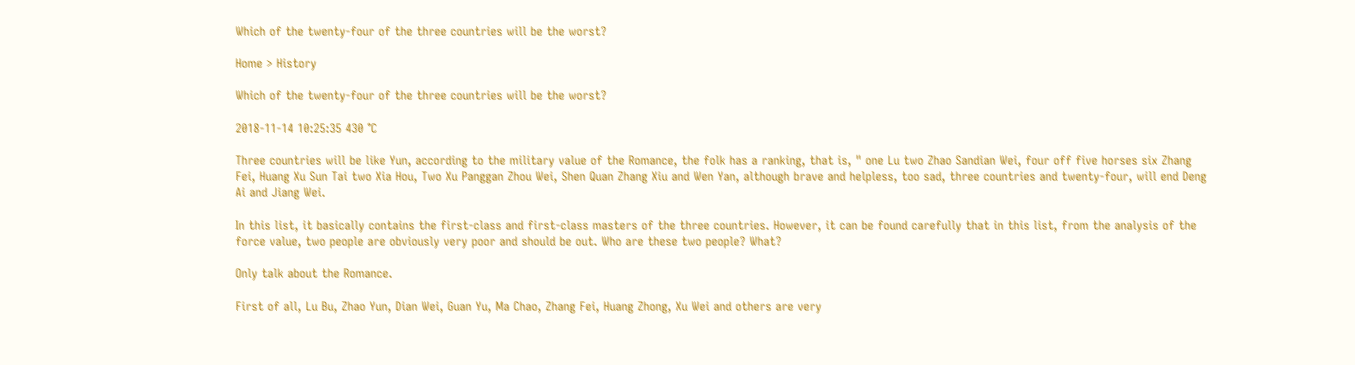Which of the twenty-four of the three countries will be the worst?

Home > History

Which of the twenty-four of the three countries will be the worst?

2018-11-14 10:25:35 430 ℃

Three countries will be like Yun, according to the military value of the Romance, the folk has a ranking, that is, " one Lu two Zhao Sandian Wei, four off five horses six Zhang Fei, Huang Xu Sun Tai two Xia Hou, Two Xu Panggan Zhou Wei, Shen Quan Zhang Xiu and Wen Yan, although brave and helpless, too sad, three countries and twenty-four, will end Deng Ai and Jiang Wei.

In this list, it basically contains the first-class and first-class masters of the three countries. However, it can be found carefully that in this list, from the analysis of the force value, two people are obviously very poor and should be out. Who are these two people? What?

Only talk about the Romance.

First of all, Lu Bu, Zhao Yun, Dian Wei, Guan Yu, Ma Chao, Zhang Fei, Huang Zhong, Xu Wei and others are very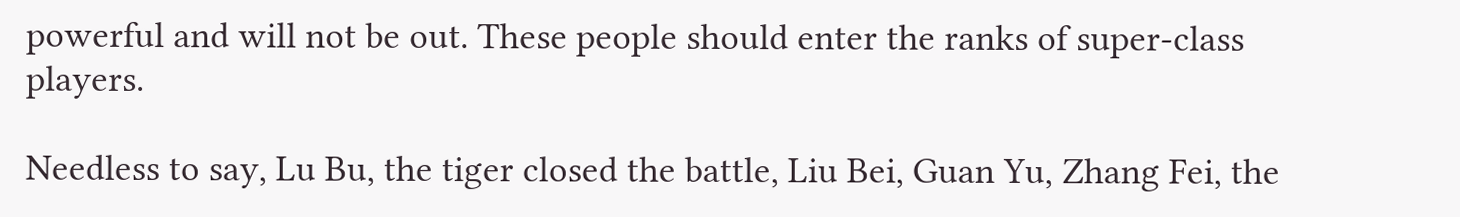powerful and will not be out. These people should enter the ranks of super-class players.

Needless to say, Lu Bu, the tiger closed the battle, Liu Bei, Guan Yu, Zhang Fei, the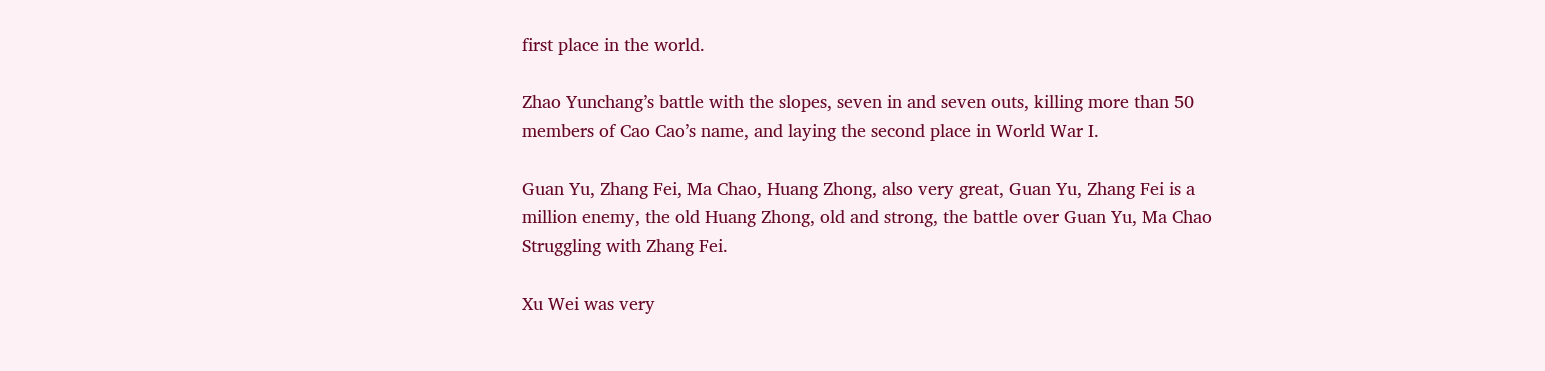first place in the world.

Zhao Yunchang’s battle with the slopes, seven in and seven outs, killing more than 50 members of Cao Cao’s name, and laying the second place in World War I.

Guan Yu, Zhang Fei, Ma Chao, Huang Zhong, also very great, Guan Yu, Zhang Fei is a million enemy, the old Huang Zhong, old and strong, the battle over Guan Yu, Ma Chao Struggling with Zhang Fei.

Xu Wei was very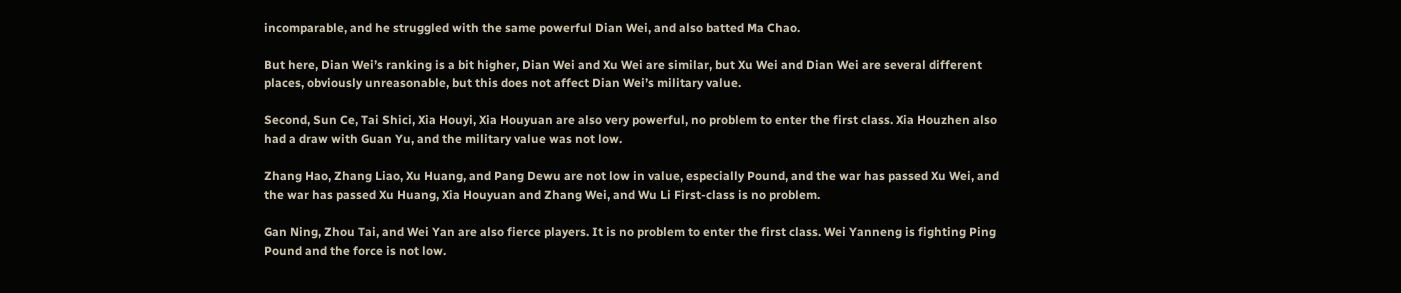incomparable, and he struggled with the same powerful Dian Wei, and also batted Ma Chao.

But here, Dian Wei’s ranking is a bit higher, Dian Wei and Xu Wei are similar, but Xu Wei and Dian Wei are several different places, obviously unreasonable, but this does not affect Dian Wei’s military value.

Second, Sun Ce, Tai Shici, Xia Houyi, Xia Houyuan are also very powerful, no problem to enter the first class. Xia Houzhen also had a draw with Guan Yu, and the military value was not low.

Zhang Hao, Zhang Liao, Xu Huang, and Pang Dewu are not low in value, especially Pound, and the war has passed Xu Wei, and the war has passed Xu Huang, Xia Houyuan and Zhang Wei, and Wu Li First-class is no problem.

Gan Ning, Zhou Tai, and Wei Yan are also fierce players. It is no problem to enter the first class. Wei Yanneng is fighting Ping Pound and the force is not low.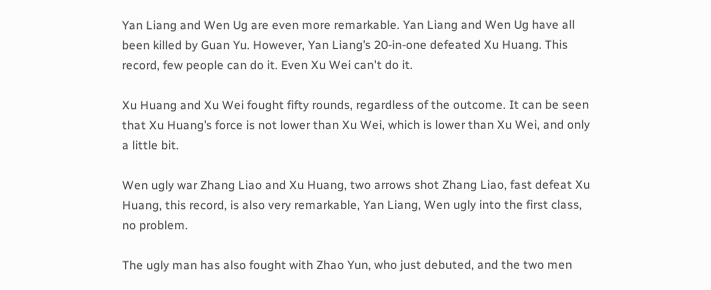Yan Liang and Wen Ug are even more remarkable. Yan Liang and Wen Ug have all been killed by Guan Yu. However, Yan Liang’s 20-in-one defeated Xu Huang. This record, few people can do it. Even Xu Wei can't do it.

Xu Huang and Xu Wei fought fifty rounds, regardless of the outcome. It can be seen that Xu Huang’s force is not lower than Xu Wei, which is lower than Xu Wei, and only a little bit.

Wen ugly war Zhang Liao and Xu Huang, two arrows shot Zhang Liao, fast defeat Xu Huang, this record, is also very remarkable, Yan Liang, Wen ugly into the first class, no problem.

The ugly man has also fought with Zhao Yun, who just debuted, and the two men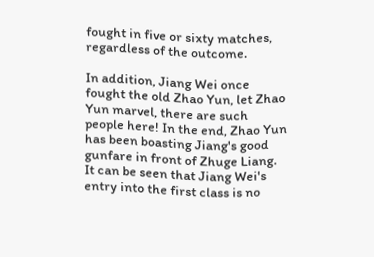fought in five or sixty matches, regardless of the outcome.

In addition, Jiang Wei once fought the old Zhao Yun, let Zhao Yun marvel, there are such people here! In the end, Zhao Yun has been boasting Jiang's good gunfare in front of Zhuge Liang. It can be seen that Jiang Wei's entry into the first class is no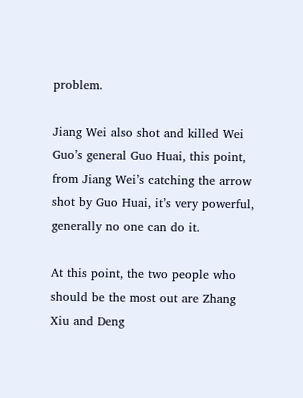problem.

Jiang Wei also shot and killed Wei Guo’s general Guo Huai, this point, from Jiang Wei’s catching the arrow shot by Guo Huai, it’s very powerful, generally no one can do it.

At this point, the two people who should be the most out are Zhang Xiu and Deng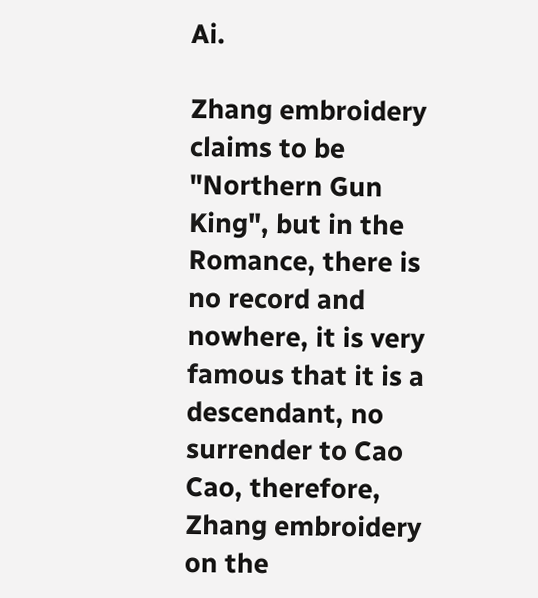Ai.

Zhang embroidery claims to be "Northern Gun King", but in the Romance, there is no record and nowhere, it is very famous that it is a descendant, no surrender to Cao Cao, therefore, Zhang embroidery on the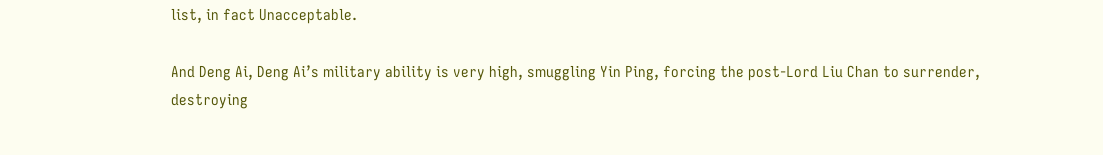list, in fact Unacceptable.

And Deng Ai, Deng Ai’s military ability is very high, smuggling Yin Ping, forcing the post-Lord Liu Chan to surrender, destroying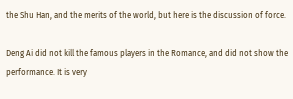the Shu Han, and the merits of the world, but here is the discussion of force.

Deng Ai did not kill the famous players in the Romance, and did not show the performance. It is very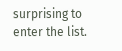surprising to enter the list.